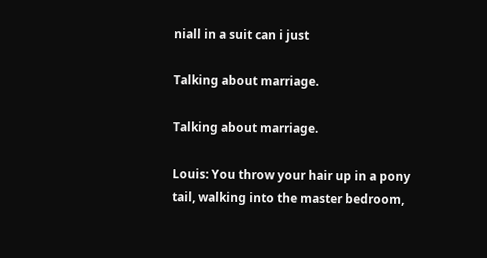niall in a suit can i just

Talking about marriage.

Talking about marriage.

Louis: You throw your hair up in a pony tail, walking into the master bedroom,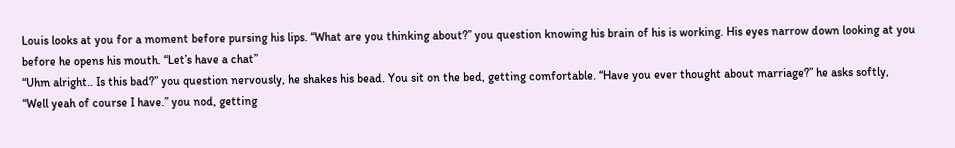Louis looks at you for a moment before pursing his lips. “What are you thinking about?” you question knowing his brain of his is working. His eyes narrow down looking at you before he opens his mouth. “Let’s have a chat”
“Uhm alright.. Is this bad?” you question nervously, he shakes his bead. You sit on the bed, getting comfortable. “Have you ever thought about marriage?” he asks softly,
“Well yeah of course I have.” you nod, getting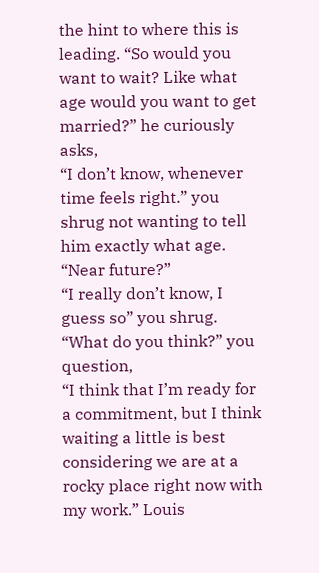the hint to where this is leading. “So would you want to wait? Like what age would you want to get married?” he curiously asks,
“I don’t know, whenever time feels right.” you shrug not wanting to tell him exactly what age. “Near future?”
“I really don’t know, I guess so” you shrug. “What do you think?” you question,
“I think that I’m ready for a commitment, but I think waiting a little is best considering we are at a rocky place right now with my work.” Louis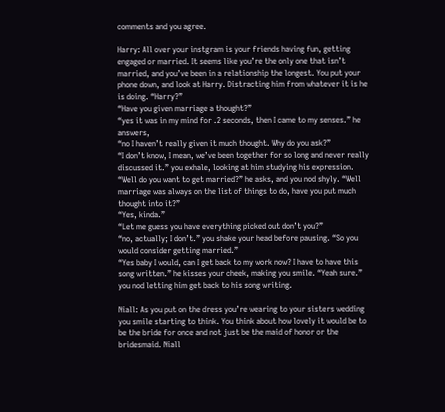comments and you agree.

Harry: All over your instgram is your friends having fun, getting engaged or married. It seems like you’re the only one that isn’t married, and you’ve been in a relationship the longest. You put your phone down, and look at Harry. Distracting him from whatever it is he is doing. “Harry?”
“Have you given marriage a thought?”
“yes it was in my mind for .2 seconds, then I came to my senses.” he answers,
“no I haven’t really given it much thought. Why do you ask?”
“I don’t know, I mean, we’ve been together for so long and never really discussed it.” you exhale, looking at him studying his expression.
“Well do you want to get married?” he asks, and you nod shyly. “Well marriage was always on the list of things to do, have you put much thought into it?”
“Yes, kinda.”
“Let me guess you have everything picked out don’t you?”
“no, actually; I don’t.” you shake your head before pausing. “So you would consider getting married.”
“Yes baby I would, can I get back to my work now? I have to have this song written.” he kisses your cheek, making you smile. “Yeah sure.” you nod letting him get back to his song writing.

Niall: As you put on the dress you’re wearing to your sisters wedding you smile starting to think. You think about how lovely it would be to be the bride for once and not just be the maid of honor or the bridesmaid. Niall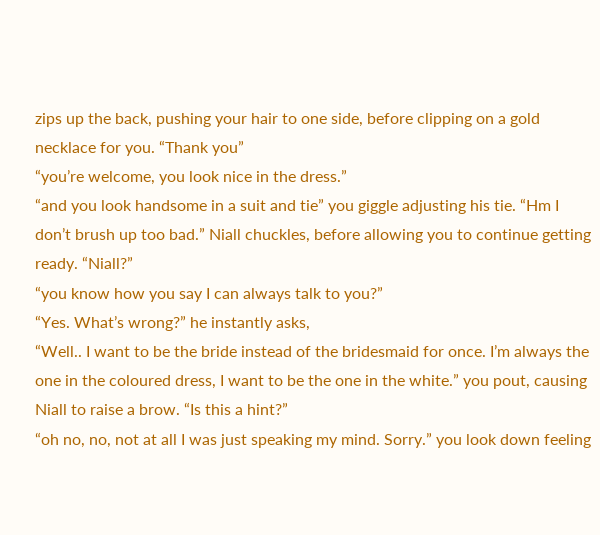zips up the back, pushing your hair to one side, before clipping on a gold necklace for you. “Thank you”
“you’re welcome, you look nice in the dress.”
“and you look handsome in a suit and tie” you giggle adjusting his tie. “Hm I don’t brush up too bad.” Niall chuckles, before allowing you to continue getting ready. “Niall?”
“you know how you say I can always talk to you?”
“Yes. What’s wrong?” he instantly asks,
“Well.. I want to be the bride instead of the bridesmaid for once. I’m always the one in the coloured dress, I want to be the one in the white.” you pout, causing Niall to raise a brow. “Is this a hint?”
“oh no, no, not at all I was just speaking my mind. Sorry.” you look down feeling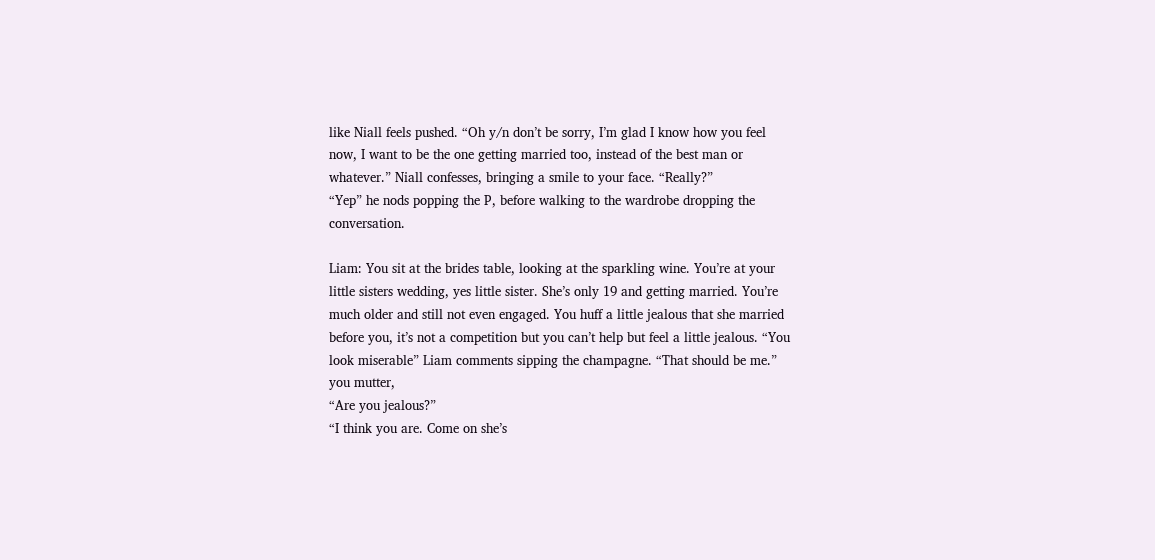like Niall feels pushed. “Oh y/n don’t be sorry, I’m glad I know how you feel now, I want to be the one getting married too, instead of the best man or whatever.” Niall confesses, bringing a smile to your face. “Really?”
“Yep” he nods popping the P, before walking to the wardrobe dropping the conversation.

Liam: You sit at the brides table, looking at the sparkling wine. You’re at your little sisters wedding, yes little sister. She’s only 19 and getting married. You’re much older and still not even engaged. You huff a little jealous that she married before you, it’s not a competition but you can’t help but feel a little jealous. “You look miserable” Liam comments sipping the champagne. “That should be me.” you mutter,
“Are you jealous?”
“I think you are. Come on she’s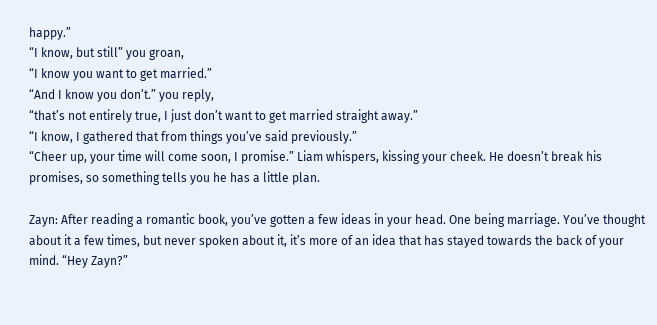happy.”
“I know, but still” you groan,
“I know you want to get married.”
“And I know you don’t.” you reply,
“that’s not entirely true, I just don’t want to get married straight away.”
“I know, I gathered that from things you’ve said previously.”
“Cheer up, your time will come soon, I promise.” Liam whispers, kissing your cheek. He doesn’t break his promises, so something tells you he has a little plan.

Zayn: After reading a romantic book, you’ve gotten a few ideas in your head. One being marriage. You’ve thought about it a few times, but never spoken about it, it’s more of an idea that has stayed towards the back of your mind. “Hey Zayn?”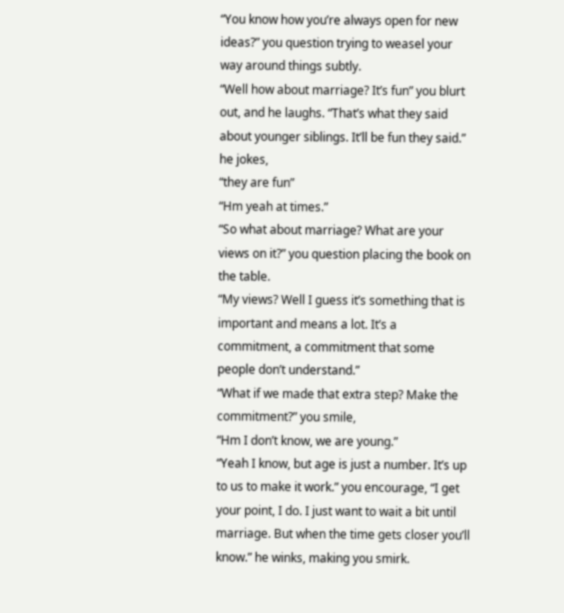“You know how you’re always open for new ideas?” you question trying to weasel your way around things subtly.
“Well how about marriage? It’s fun” you blurt out, and he laughs. “That’s what they said about younger siblings. It’ll be fun they said.” he jokes,
“they are fun”
“Hm yeah at times.”
“So what about marriage? What are your views on it?” you question placing the book on the table.
“My views? Well I guess it’s something that is important and means a lot. It’s a commitment, a commitment that some people don’t understand.”
“What if we made that extra step? Make the commitment?” you smile,
“Hm I don’t know, we are young.”
“Yeah I know, but age is just a number. It’s up to us to make it work.” you encourage, “I get your point, I do. I just want to wait a bit until marriage. But when the time gets closer you’ll know.” he winks, making you smirk.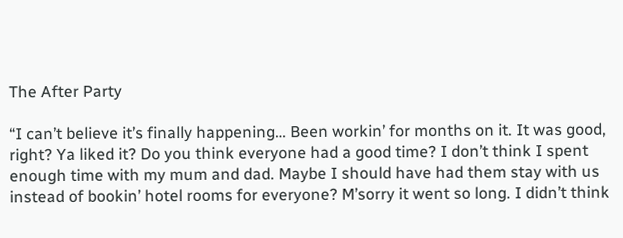The After Party

“I can’t believe it’s finally happening… Been workin’ for months on it. It was good, right? Ya liked it? Do you think everyone had a good time? I don’t think I spent enough time with my mum and dad. Maybe I should have had them stay with us instead of bookin’ hotel rooms for everyone? M’sorry it went so long. I didn’t think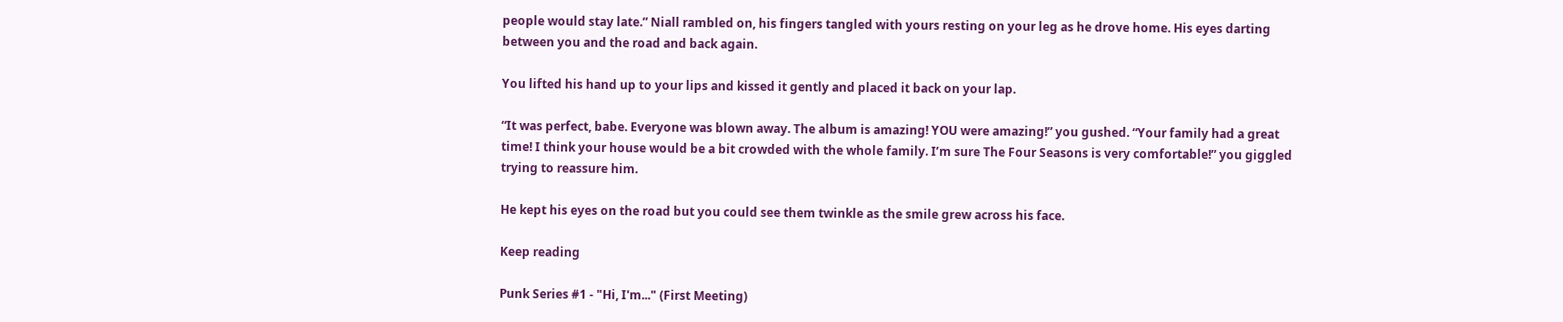people would stay late.” Niall rambled on, his fingers tangled with yours resting on your leg as he drove home. His eyes darting between you and the road and back again.

You lifted his hand up to your lips and kissed it gently and placed it back on your lap.

“It was perfect, babe. Everyone was blown away. The album is amazing! YOU were amazing!” you gushed. “Your family had a great time! I think your house would be a bit crowded with the whole family. I’m sure The Four Seasons is very comfortable!” you giggled trying to reassure him.

He kept his eyes on the road but you could see them twinkle as the smile grew across his face.

Keep reading

Punk Series #1 - "Hi, I'm..." (First Meeting)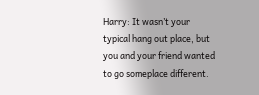Harry: It wasn’t your typical hang out place, but you and your friend wanted to go someplace different.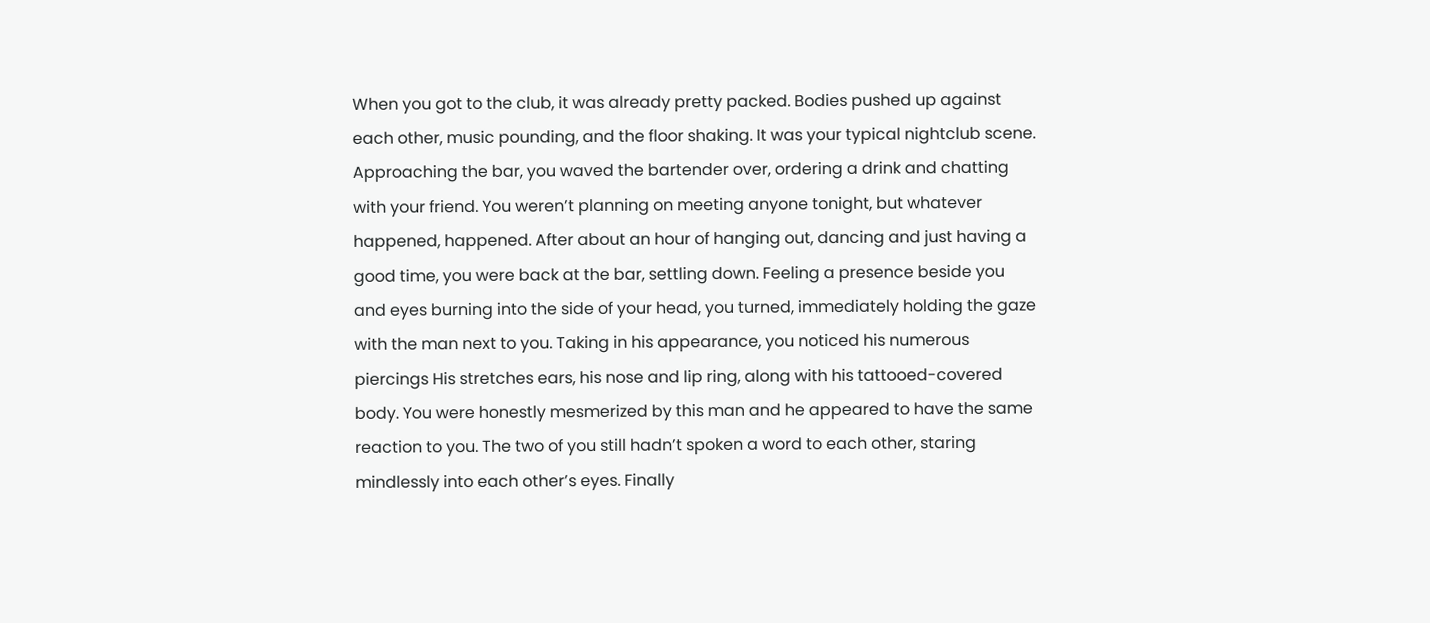When you got to the club, it was already pretty packed. Bodies pushed up against each other, music pounding, and the floor shaking. It was your typical nightclub scene. Approaching the bar, you waved the bartender over, ordering a drink and chatting with your friend. You weren’t planning on meeting anyone tonight, but whatever happened, happened. After about an hour of hanging out, dancing and just having a good time, you were back at the bar, settling down. Feeling a presence beside you and eyes burning into the side of your head, you turned, immediately holding the gaze with the man next to you. Taking in his appearance, you noticed his numerous piercings His stretches ears, his nose and lip ring, along with his tattooed-covered body. You were honestly mesmerized by this man and he appeared to have the same reaction to you. The two of you still hadn’t spoken a word to each other, staring mindlessly into each other’s eyes. Finally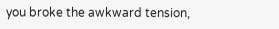you broke the awkward tension,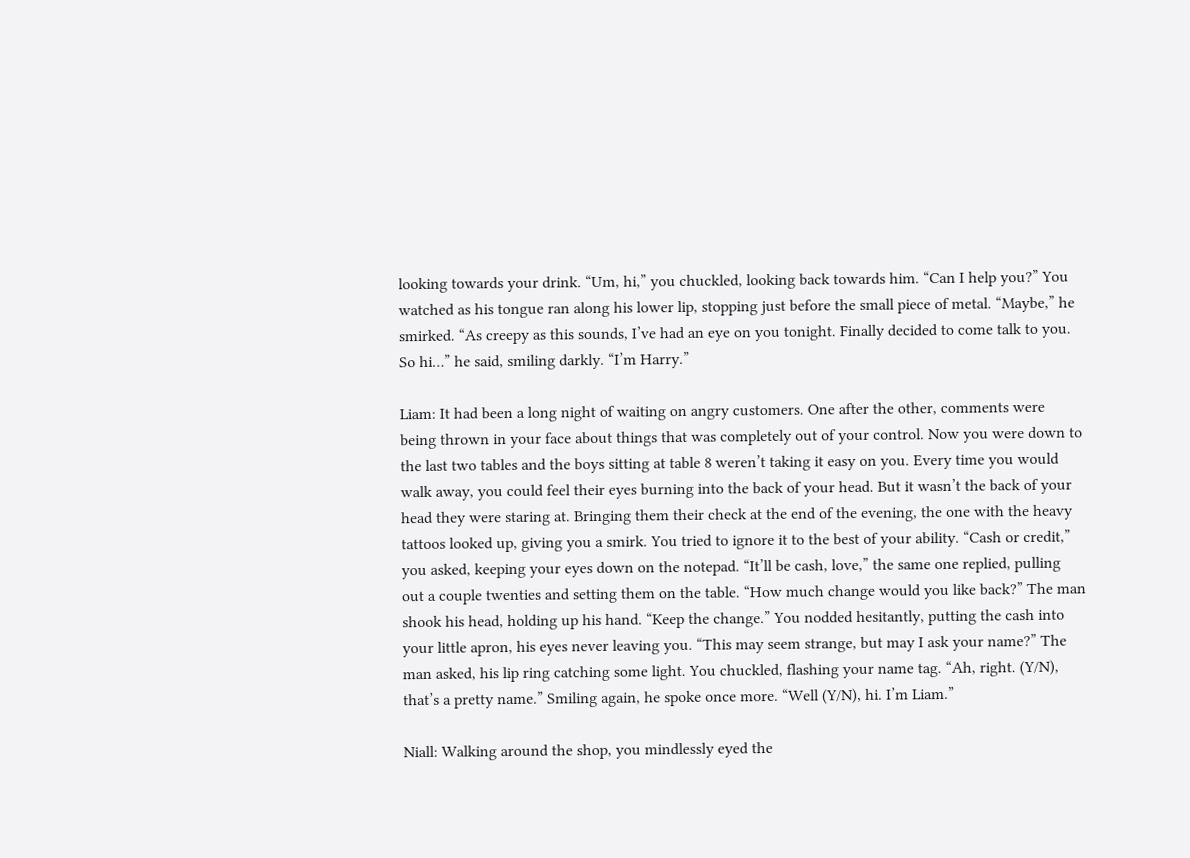looking towards your drink. “Um, hi,” you chuckled, looking back towards him. “Can I help you?” You watched as his tongue ran along his lower lip, stopping just before the small piece of metal. “Maybe,” he smirked. “As creepy as this sounds, I’ve had an eye on you tonight. Finally decided to come talk to you. So hi…” he said, smiling darkly. “I’m Harry.”

Liam: It had been a long night of waiting on angry customers. One after the other, comments were being thrown in your face about things that was completely out of your control. Now you were down to the last two tables and the boys sitting at table 8 weren’t taking it easy on you. Every time you would walk away, you could feel their eyes burning into the back of your head. But it wasn’t the back of your head they were staring at. Bringing them their check at the end of the evening, the one with the heavy tattoos looked up, giving you a smirk. You tried to ignore it to the best of your ability. “Cash or credit,” you asked, keeping your eyes down on the notepad. “It’ll be cash, love,” the same one replied, pulling out a couple twenties and setting them on the table. “How much change would you like back?” The man shook his head, holding up his hand. “Keep the change.” You nodded hesitantly, putting the cash into your little apron, his eyes never leaving you. “This may seem strange, but may I ask your name?” The man asked, his lip ring catching some light. You chuckled, flashing your name tag. “Ah, right. (Y/N), that’s a pretty name.” Smiling again, he spoke once more. “Well (Y/N), hi. I’m Liam.”

Niall: Walking around the shop, you mindlessly eyed the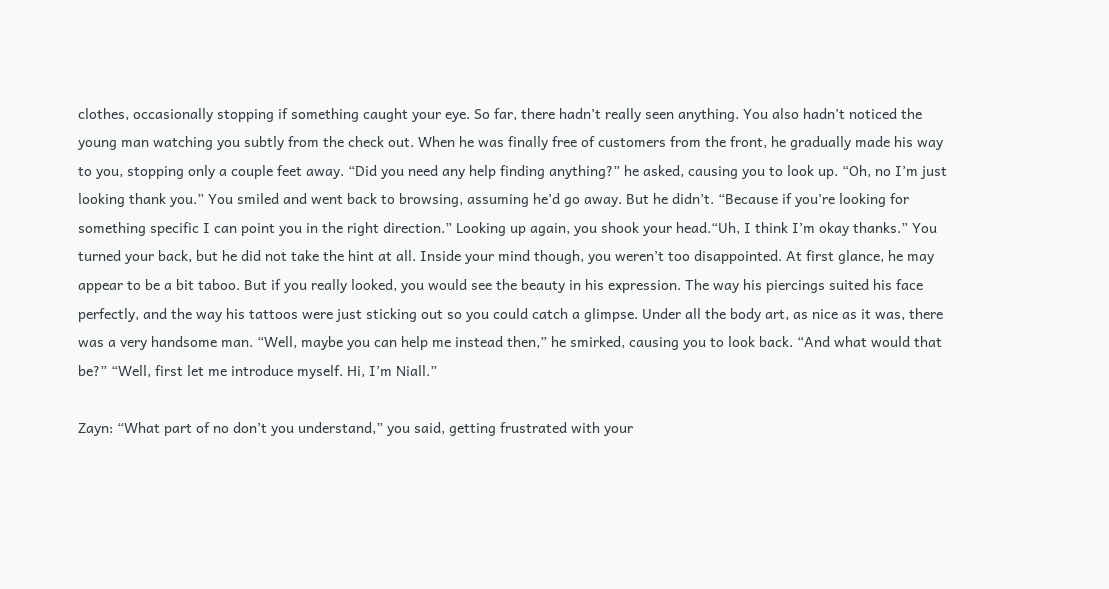clothes, occasionally stopping if something caught your eye. So far, there hadn’t really seen anything. You also hadn’t noticed the young man watching you subtly from the check out. When he was finally free of customers from the front, he gradually made his way to you, stopping only a couple feet away. “Did you need any help finding anything?” he asked, causing you to look up. “Oh, no I’m just looking thank you.” You smiled and went back to browsing, assuming he’d go away. But he didn’t. “Because if you’re looking for something specific I can point you in the right direction.” Looking up again, you shook your head.“Uh, I think I’m okay thanks.” You turned your back, but he did not take the hint at all. Inside your mind though, you weren’t too disappointed. At first glance, he may appear to be a bit taboo. But if you really looked, you would see the beauty in his expression. The way his piercings suited his face perfectly, and the way his tattoos were just sticking out so you could catch a glimpse. Under all the body art, as nice as it was, there was a very handsome man. “Well, maybe you can help me instead then,” he smirked, causing you to look back. “And what would that be?” “Well, first let me introduce myself. Hi, I’m Niall.”

Zayn: “What part of no don’t you understand,” you said, getting frustrated with your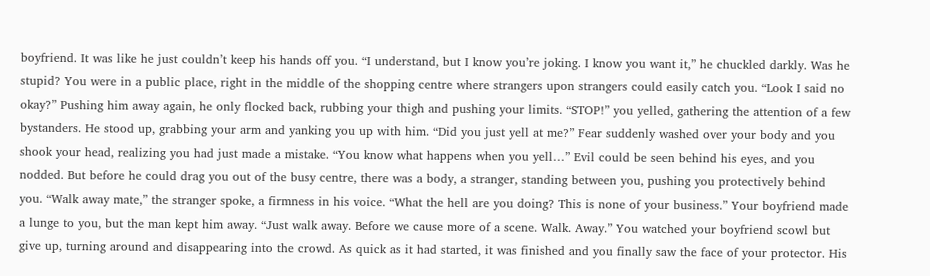boyfriend. It was like he just couldn’t keep his hands off you. “I understand, but I know you’re joking. I know you want it,” he chuckled darkly. Was he stupid? You were in a public place, right in the middle of the shopping centre where strangers upon strangers could easily catch you. “Look I said no okay?” Pushing him away again, he only flocked back, rubbing your thigh and pushing your limits. “STOP!” you yelled, gathering the attention of a few bystanders. He stood up, grabbing your arm and yanking you up with him. “Did you just yell at me?” Fear suddenly washed over your body and you shook your head, realizing you had just made a mistake. “You know what happens when you yell…” Evil could be seen behind his eyes, and you nodded. But before he could drag you out of the busy centre, there was a body, a stranger, standing between you, pushing you protectively behind you. “Walk away mate,” the stranger spoke, a firmness in his voice. “What the hell are you doing? This is none of your business.” Your boyfriend made a lunge to you, but the man kept him away. “Just walk away. Before we cause more of a scene. Walk. Away.” You watched your boyfriend scowl but give up, turning around and disappearing into the crowd. As quick as it had started, it was finished and you finally saw the face of your protector. His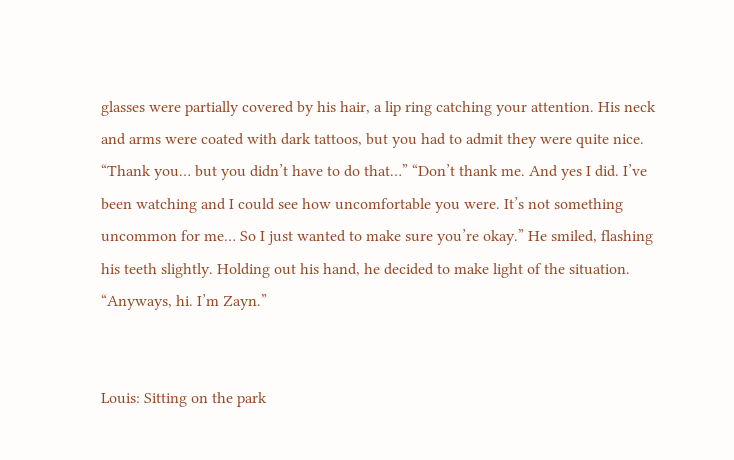glasses were partially covered by his hair, a lip ring catching your attention. His neck and arms were coated with dark tattoos, but you had to admit they were quite nice. “Thank you… but you didn’t have to do that…” “Don’t thank me. And yes I did. I’ve been watching and I could see how uncomfortable you were. It’s not something uncommon for me… So I just wanted to make sure you’re okay.” He smiled, flashing his teeth slightly. Holding out his hand, he decided to make light of the situation. “Anyways, hi. I’m Zayn.”


Louis: Sitting on the park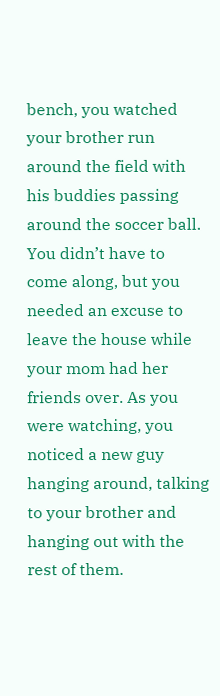bench, you watched your brother run around the field with his buddies passing around the soccer ball. You didn’t have to come along, but you needed an excuse to leave the house while your mom had her friends over. As you were watching, you noticed a new guy hanging around, talking to your brother and hanging out with the rest of them.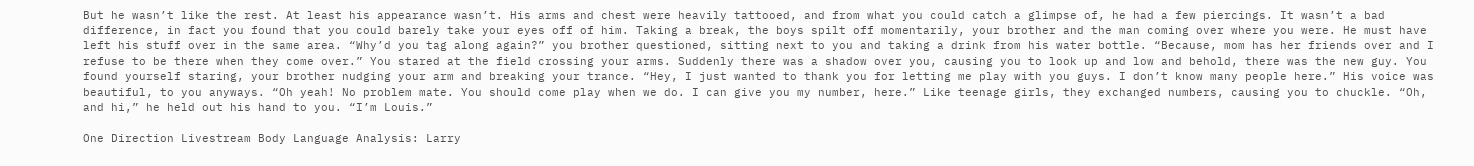But he wasn’t like the rest. At least his appearance wasn’t. His arms and chest were heavily tattooed, and from what you could catch a glimpse of, he had a few piercings. It wasn’t a bad difference, in fact you found that you could barely take your eyes off of him. Taking a break, the boys spilt off momentarily, your brother and the man coming over where you were. He must have left his stuff over in the same area. “Why’d you tag along again?” you brother questioned, sitting next to you and taking a drink from his water bottle. “Because, mom has her friends over and I refuse to be there when they come over.” You stared at the field crossing your arms. Suddenly there was a shadow over you, causing you to look up and low and behold, there was the new guy. You found yourself staring, your brother nudging your arm and breaking your trance. “Hey, I just wanted to thank you for letting me play with you guys. I don’t know many people here.” His voice was beautiful, to you anyways. “Oh yeah! No problem mate. You should come play when we do. I can give you my number, here.” Like teenage girls, they exchanged numbers, causing you to chuckle. “Oh, and hi,” he held out his hand to you. “I’m Louis.”

One Direction Livestream Body Language Analysis: Larry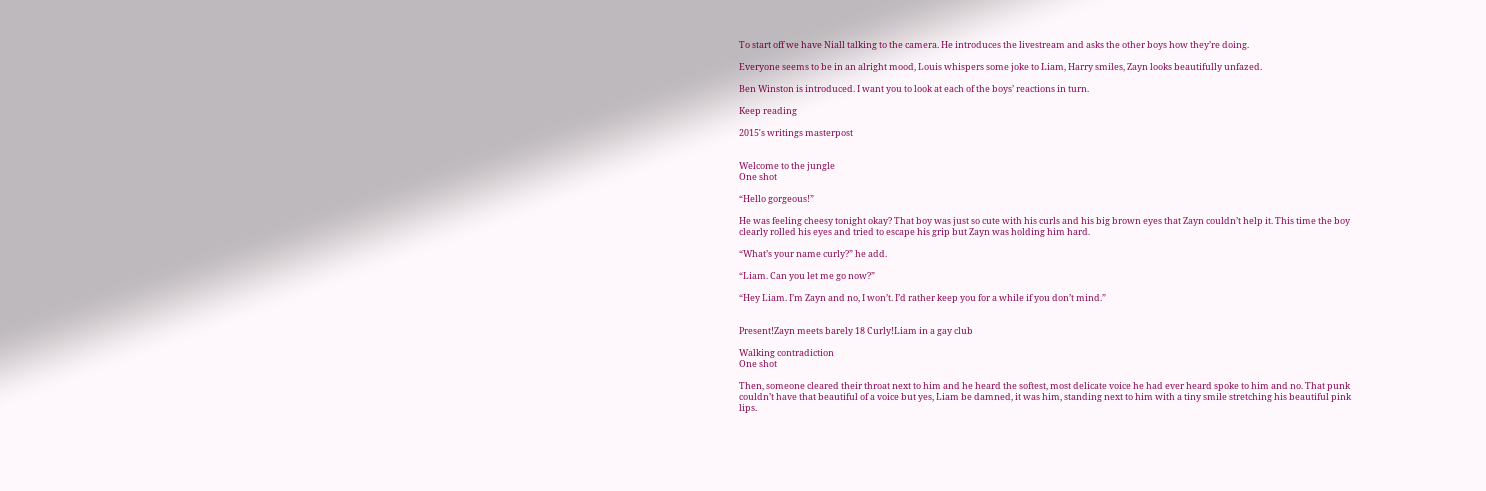To start off we have Niall talking to the camera. He introduces the livestream and asks the other boys how they’re doing.

Everyone seems to be in an alright mood, Louis whispers some joke to Liam, Harry smiles, Zayn looks beautifully unfazed.

Ben Winston is introduced. I want you to look at each of the boys’ reactions in turn.

Keep reading

2015′s writings masterpost


Welcome to the jungle
One shot

“Hello gorgeous!”

He was feeling cheesy tonight okay? That boy was just so cute with his curls and his big brown eyes that Zayn couldn’t help it. This time the boy clearly rolled his eyes and tried to escape his grip but Zayn was holding him hard.

“What’s your name curly?” he add.

“Liam. Can you let me go now?”

“Hey Liam. I’m Zayn and no, I won’t. I’d rather keep you for a while if you don’t mind.”


Present!Zayn meets barely 18 Curly!Liam in a gay club

Walking contradiction
One shot

Then, someone cleared their throat next to him and he heard the softest, most delicate voice he had ever heard spoke to him and no. That punk couldn’t have that beautiful of a voice but yes, Liam be damned, it was him, standing next to him with a tiny smile stretching his beautiful pink lips.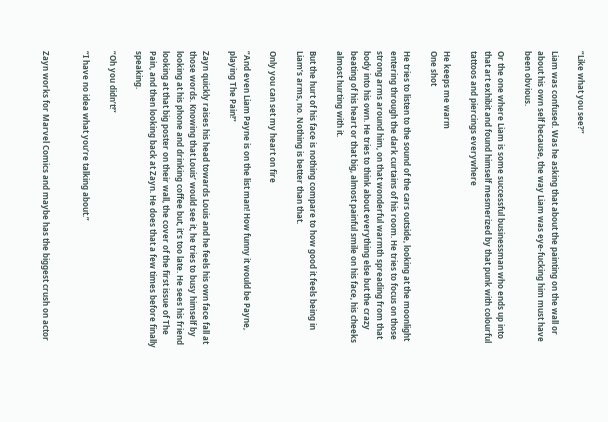“Like what you see?”

Liam was confused. Was he asking that about the painting on the wall or about his own self because, the way Liam was eye-fucking him must have been obvious.

Or the one where Liam is some successful businessman who ends up into that art exhibit and found himself mesmerized by that punk with colourful tattoos and piercings everywhere

He keeps me warm
One shot

He tries to listen to the sound of the cars outside, looking at the moonlight entering through the dark curtains of his room. He tries to focus on those strong arms around him, on that wonderful warmth spreading from that body into his own. He tries to think about everything else but the crazy beating of his heart or that big, almost painful smile on his face, his cheeks almost hurting with it.

But the hurt of his face is nothing compare to how good it feels being in Liam’s arms, no. Nothing is better than that.

Only you can set my heart on fire

“And even Liam Payne is on the list man! How funny it would be Payne, playing The Pain!”

Zayn quickly raises his head towards Louis and he feels his own face fall at those words. Knowing that Louis’ would see it, he tries to busy himself by looking at his phone and drinking coffee but, it’s too late. He sees his friend looking at that big poster on their wall, the cover of the first issue of The Pain, and then looking back at Zayn. He does that a few times before finally speaking.

“Oh you didn’t!”

“I have no idea what you’re talking about.”


Zayn works for Marvel Comics and maybe has the biggest crush on actor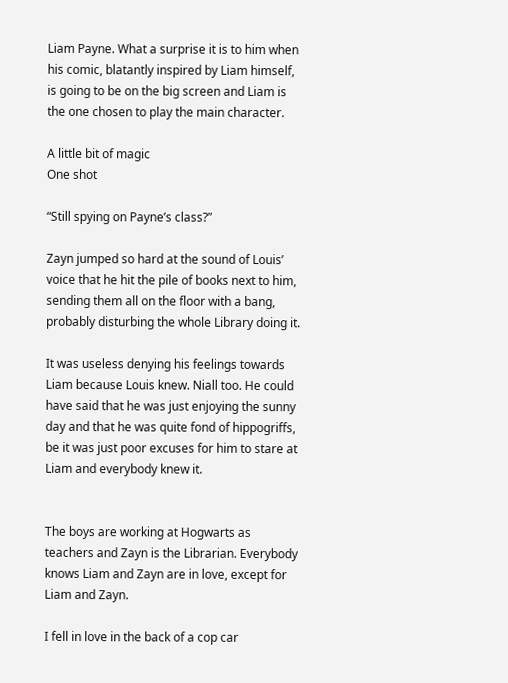Liam Payne. What a surprise it is to him when his comic, blatantly inspired by Liam himself, is going to be on the big screen and Liam is the one chosen to play the main character.

A little bit of magic
One shot

“Still spying on Payne’s class?”

Zayn jumped so hard at the sound of Louis’ voice that he hit the pile of books next to him, sending them all on the floor with a bang, probably disturbing the whole Library doing it.

It was useless denying his feelings towards Liam because Louis knew. Niall too. He could have said that he was just enjoying the sunny day and that he was quite fond of hippogriffs, be it was just poor excuses for him to stare at Liam and everybody knew it.


The boys are working at Hogwarts as teachers and Zayn is the Librarian. Everybody knows Liam and Zayn are in love, except for Liam and Zayn.

I fell in love in the back of a cop car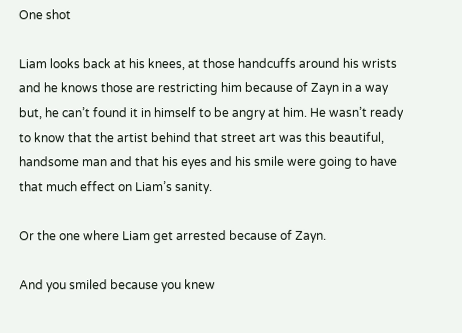One shot

Liam looks back at his knees, at those handcuffs around his wrists and he knows those are restricting him because of Zayn in a way but, he can’t found it in himself to be angry at him. He wasn’t ready to know that the artist behind that street art was this beautiful, handsome man and that his eyes and his smile were going to have that much effect on Liam’s sanity.

Or the one where Liam get arrested because of Zayn.

And you smiled because you knew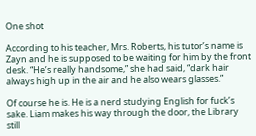One shot

According to his teacher, Mrs. Roberts, his tutor’s name is Zayn and he is supposed to be waiting for him by the front desk. “He’s really handsome,” she had said, “dark hair always high up in the air and he also wears glasses.”

Of course he is. He is a nerd studying English for fuck’s sake. Liam makes his way through the door, the Library still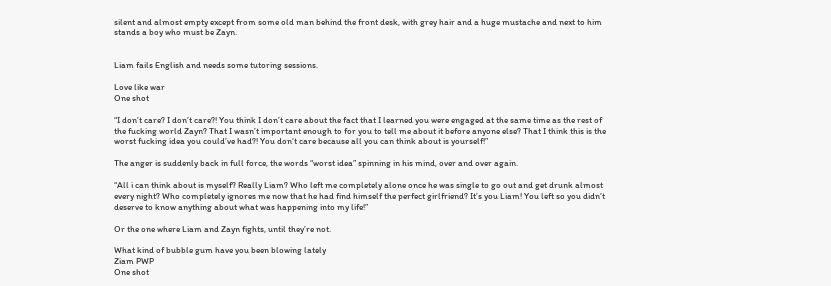silent and almost empty except from some old man behind the front desk, with grey hair and a huge mustache and next to him stands a boy who must be Zayn.


Liam fails English and needs some tutoring sessions.

Love like war
One shot

“I don’t care? I don’t care?! You think I don’t care about the fact that I learned you were engaged at the same time as the rest of the fucking world Zayn? That I wasn’t important enough to for you to tell me about it before anyone else? That I think this is the worst fucking idea you could’ve had?! You don’t care because all you can think about is yourself!”

The anger is suddenly back in full force, the words “worst idea” spinning in his mind, over and over again.

“All i can think about is myself? Really Liam? Who left me completely alone once he was single to go out and get drunk almost every night? Who completely ignores me now that he had find himself the perfect girlfriend? It’s you Liam! You left so you didn’t deserve to know anything about what was happening into my life!”

Or the one where Liam and Zayn fights, until they’re not.

What kind of bubble gum have you been blowing lately
Ziam PWP
One shot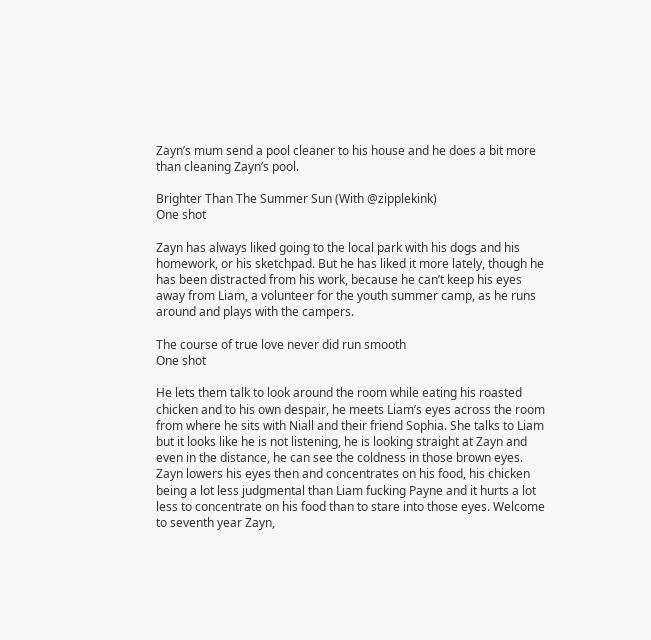Zayn’s mum send a pool cleaner to his house and he does a bit more than cleaning Zayn’s pool.

Brighter Than The Summer Sun (With @zipplekink)
One shot

Zayn has always liked going to the local park with his dogs and his homework, or his sketchpad. But he has liked it more lately, though he has been distracted from his work, because he can’t keep his eyes away from Liam, a volunteer for the youth summer camp, as he runs around and plays with the campers.

The course of true love never did run smooth
One shot

He lets them talk to look around the room while eating his roasted chicken and to his own despair, he meets Liam’s eyes across the room from where he sits with Niall and their friend Sophia. She talks to Liam but it looks like he is not listening, he is looking straight at Zayn and even in the distance, he can see the coldness in those brown eyes. Zayn lowers his eyes then and concentrates on his food, his chicken being a lot less judgmental than Liam fucking Payne and it hurts a lot less to concentrate on his food than to stare into those eyes. Welcome to seventh year Zayn,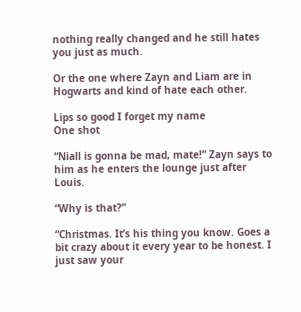nothing really changed and he still hates you just as much.

Or the one where Zayn and Liam are in Hogwarts and kind of hate each other.

Lips so good I forget my name
One shot

“Niall is gonna be mad, mate!” Zayn says to him as he enters the lounge just after Louis.

“Why is that?”

“Christmas. It’s his thing you know. Goes a bit crazy about it every year to be honest. I just saw your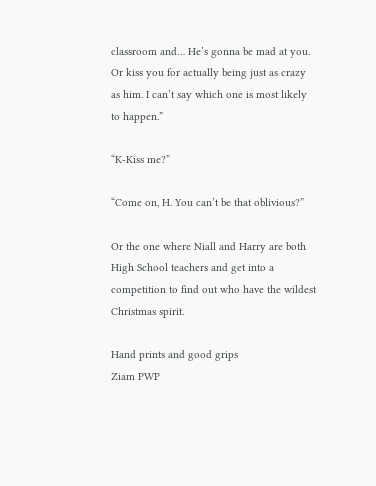classroom and… He’s gonna be mad at you. Or kiss you for actually being just as crazy as him. I can’t say which one is most likely to happen.”

“K-Kiss me?”

“Come on, H. You can’t be that oblivious?”

Or the one where Niall and Harry are both High School teachers and get into a competition to find out who have the wildest Christmas spirit.

Hand prints and good grips
Ziam PWP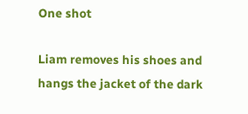One shot

Liam removes his shoes and hangs the jacket of the dark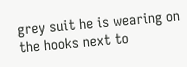grey suit he is wearing on the hooks next to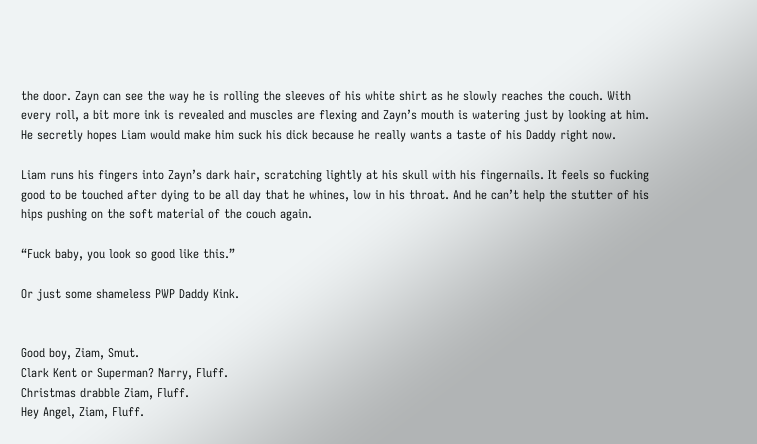the door. Zayn can see the way he is rolling the sleeves of his white shirt as he slowly reaches the couch. With every roll, a bit more ink is revealed and muscles are flexing and Zayn’s mouth is watering just by looking at him. He secretly hopes Liam would make him suck his dick because he really wants a taste of his Daddy right now.

Liam runs his fingers into Zayn’s dark hair, scratching lightly at his skull with his fingernails. It feels so fucking good to be touched after dying to be all day that he whines, low in his throat. And he can’t help the stutter of his hips pushing on the soft material of the couch again.

“Fuck baby, you look so good like this.”

Or just some shameless PWP Daddy Kink.


Good boy, Ziam, Smut.
Clark Kent or Superman? Narry, Fluff.
Christmas drabble Ziam, Fluff.
Hey Angel, Ziam, Fluff.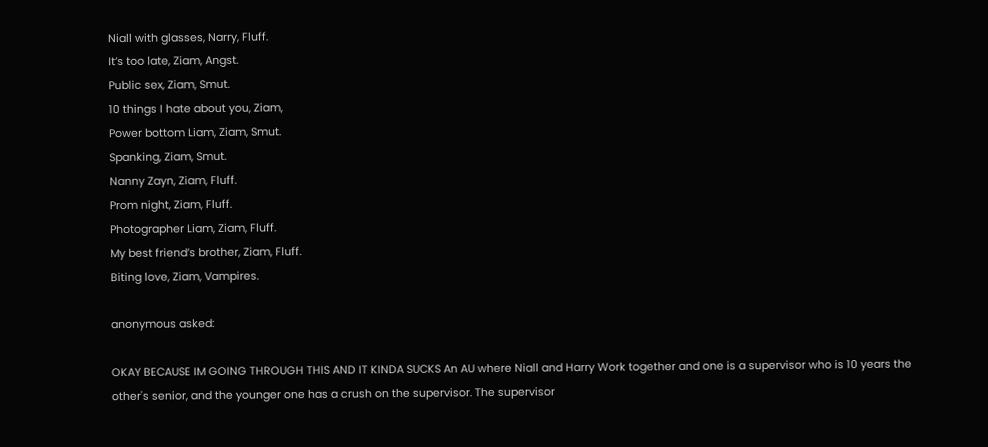Niall with glasses, Narry, Fluff.
It’s too late, Ziam, Angst.
Public sex, Ziam, Smut.
10 things I hate about you, Ziam,
Power bottom Liam, Ziam, Smut.
Spanking, Ziam, Smut.
Nanny Zayn, Ziam, Fluff.
Prom night, Ziam, Fluff.
Photographer Liam, Ziam, Fluff.
My best friend’s brother, Ziam, Fluff.
Biting love, Ziam, Vampires.

anonymous asked:

OKAY BECAUSE IM GOING THROUGH THIS AND IT KINDA SUCKS An AU where Niall and Harry Work together and one is a supervisor who is 10 years the other's senior, and the younger one has a crush on the supervisor. The supervisor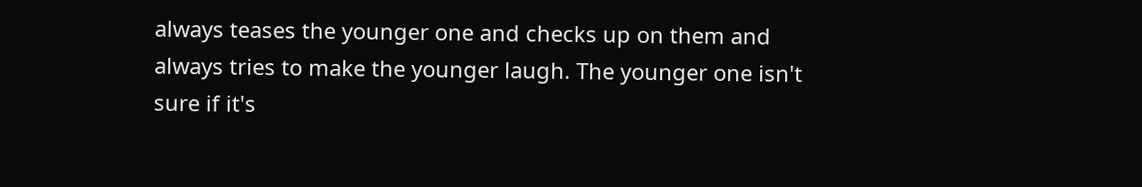always teases the younger one and checks up on them and always tries to make the younger laugh. The younger one isn't sure if it's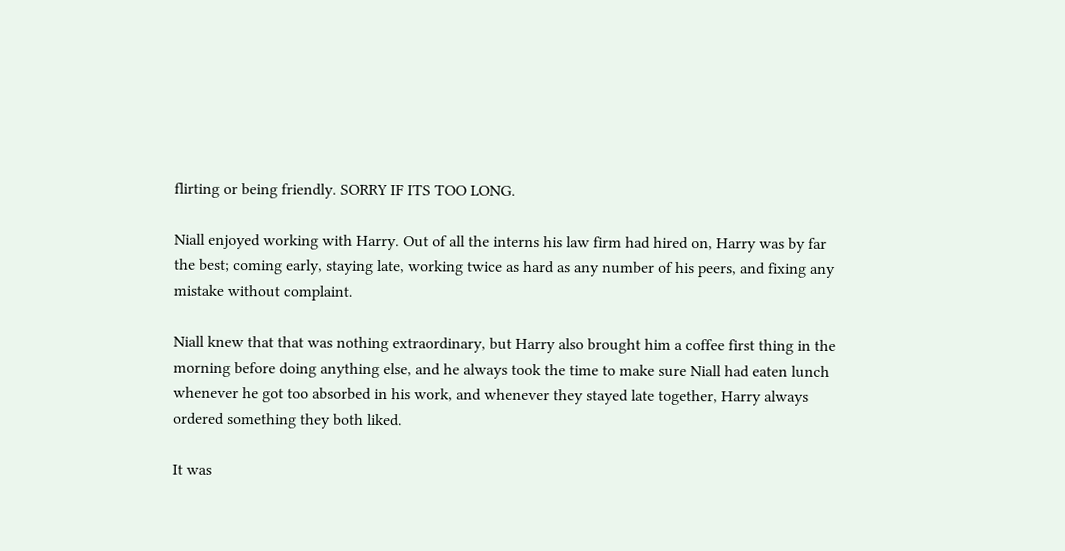flirting or being friendly. SORRY IF ITS TOO LONG.

Niall enjoyed working with Harry. Out of all the interns his law firm had hired on, Harry was by far the best; coming early, staying late, working twice as hard as any number of his peers, and fixing any mistake without complaint.

Niall knew that that was nothing extraordinary, but Harry also brought him a coffee first thing in the morning before doing anything else, and he always took the time to make sure Niall had eaten lunch whenever he got too absorbed in his work, and whenever they stayed late together, Harry always ordered something they both liked.

It was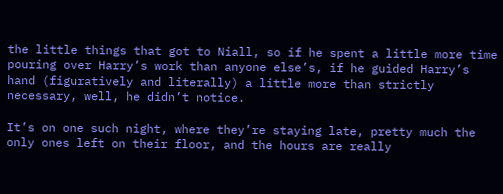the little things that got to Niall, so if he spent a little more time pouring over Harry’s work than anyone else’s, if he guided Harry’s hand (figuratively and literally) a little more than strictly necessary, well, he didn’t notice.

It’s on one such night, where they’re staying late, pretty much the only ones left on their floor, and the hours are really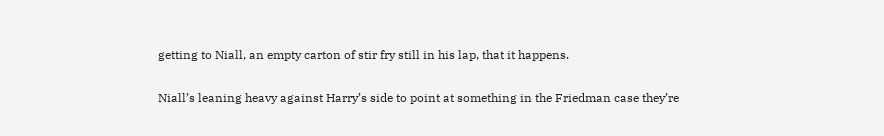getting to Niall, an empty carton of stir fry still in his lap, that it happens.

Niall’s leaning heavy against Harry’s side to point at something in the Friedman case they’re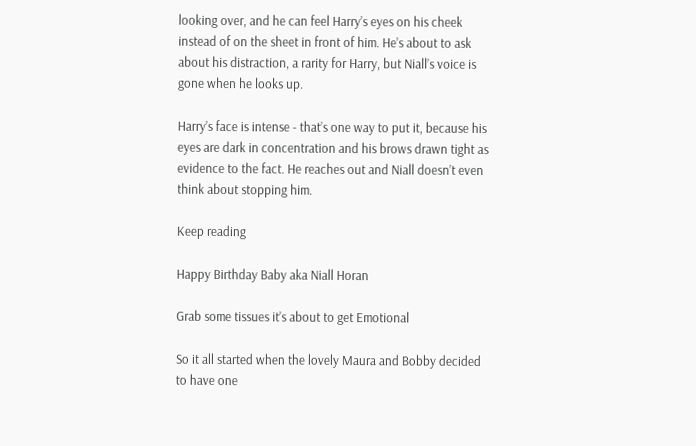looking over, and he can feel Harry’s eyes on his cheek instead of on the sheet in front of him. He’s about to ask about his distraction, a rarity for Harry, but Niall’s voice is gone when he looks up.

Harry’s face is intense - that’s one way to put it, because his eyes are dark in concentration and his brows drawn tight as evidence to the fact. He reaches out and Niall doesn’t even think about stopping him.

Keep reading

Happy Birthday Baby aka Niall Horan

Grab some tissues it’s about to get Emotional

So it all started when the lovely Maura and Bobby decided to have one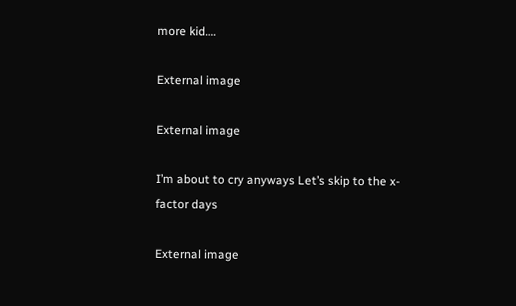more kid….

External image

External image

I’m about to cry anyways Let’s skip to the x-factor days

External image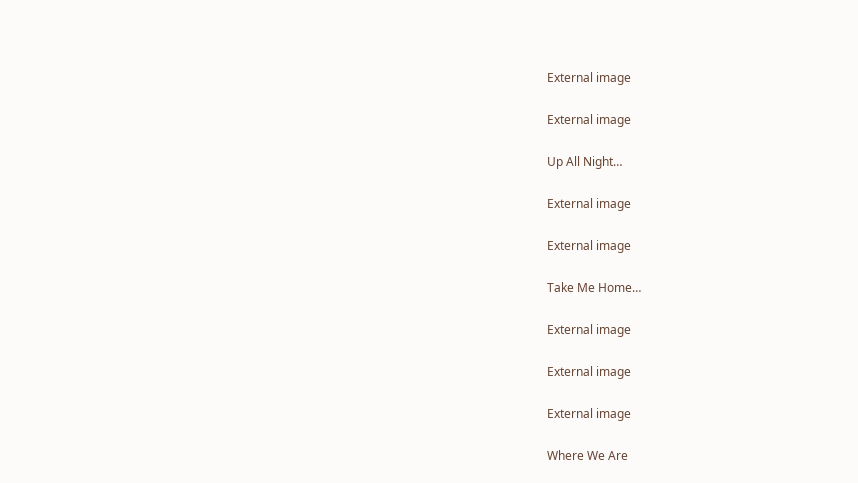External image

External image

Up All Night…

External image

External image

Take Me Home…

External image

External image

External image

Where We Are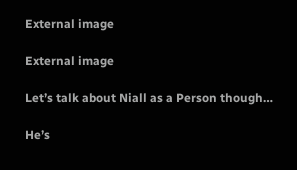External image

External image

Let’s talk about Niall as a Person though…

He’s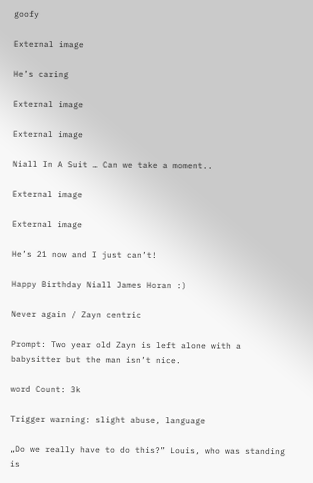goofy

External image

He’s caring

External image

External image

Niall In A Suit … Can we take a moment..

External image

External image

He’s 21 now and I just can’t!

Happy Birthday Niall James Horan :)

Never again / Zayn centric

Prompt: Two year old Zayn is left alone with a babysitter but the man isn’t nice.

word Count: 3k

Trigger warning: slight abuse, language

„Do we really have to do this?” Louis, who was standing is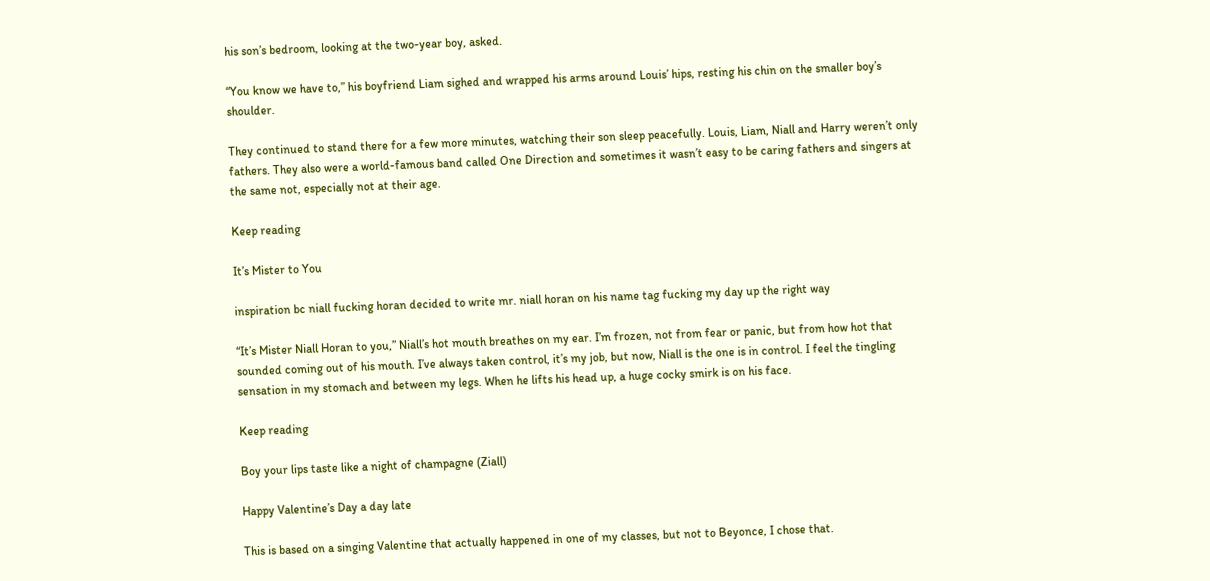his son’s bedroom, looking at the two-year boy, asked.

“You know we have to,” his boyfriend Liam sighed and wrapped his arms around Louis’ hips, resting his chin on the smaller boy’s shoulder.

They continued to stand there for a few more minutes, watching their son sleep peacefully. Louis, Liam, Niall and Harry weren’t only fathers. They also were a world-famous band called One Direction and sometimes it wasn’t easy to be caring fathers and singers at the same not, especially not at their age.

Keep reading

It’s Mister to You

inspiration bc niall fucking horan decided to write mr. niall horan on his name tag fucking my day up the right way

“It’s Mister Niall Horan to you,” Niall’s hot mouth breathes on my ear. I’m frozen, not from fear or panic, but from how hot that sounded coming out of his mouth. I’ve always taken control, it’s my job, but now, Niall is the one is in control. I feel the tingling sensation in my stomach and between my legs. When he lifts his head up, a huge cocky smirk is on his face.

Keep reading

Boy your lips taste like a night of champagne (Ziall)

Happy Valentine’s Day a day late

This is based on a singing Valentine that actually happened in one of my classes, but not to Beyonce, I chose that.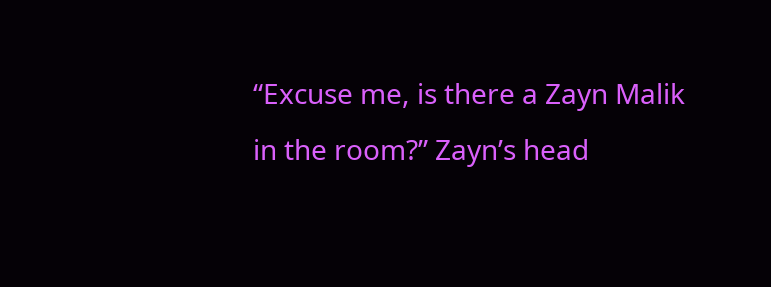“Excuse me, is there a Zayn Malik in the room?” Zayn’s head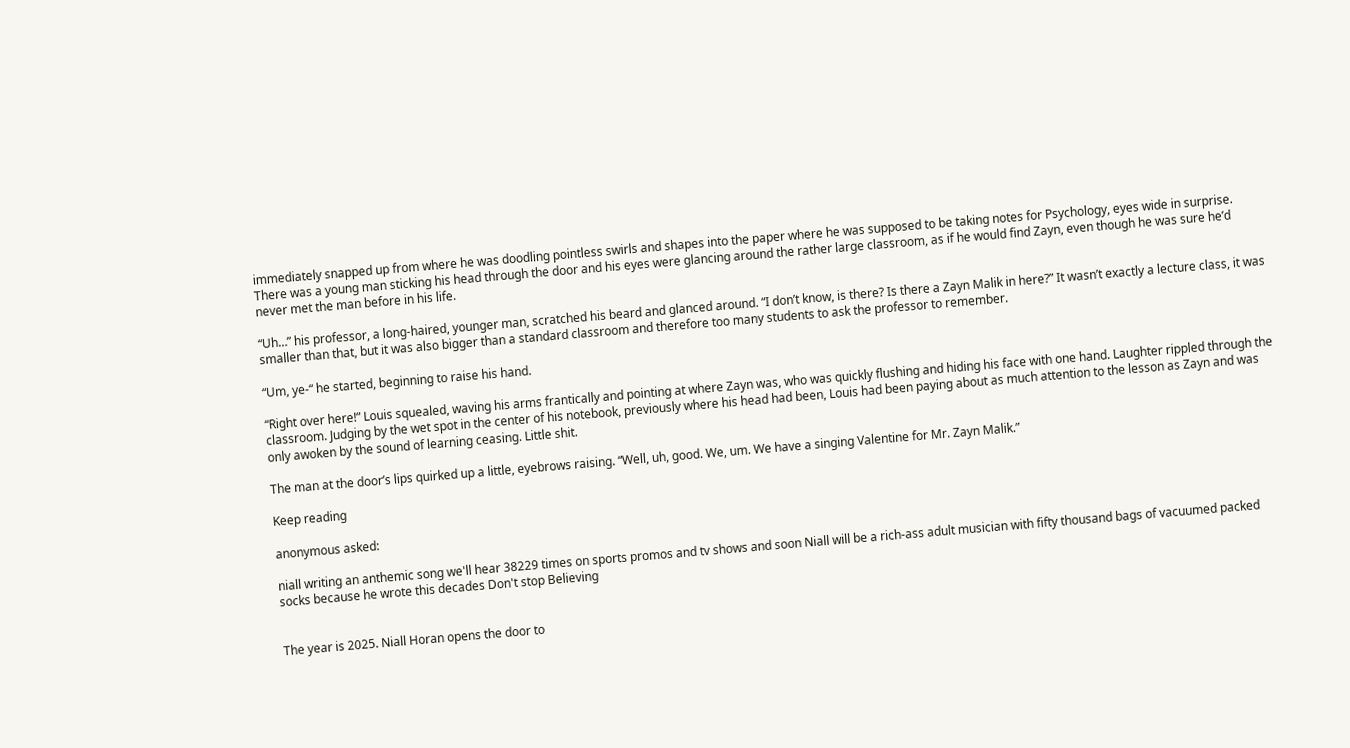immediately snapped up from where he was doodling pointless swirls and shapes into the paper where he was supposed to be taking notes for Psychology, eyes wide in surprise. There was a young man sticking his head through the door and his eyes were glancing around the rather large classroom, as if he would find Zayn, even though he was sure he’d never met the man before in his life.

“Uh…” his professor, a long-haired, younger man, scratched his beard and glanced around. “I don’t know, is there? Is there a Zayn Malik in here?” It wasn’t exactly a lecture class, it was smaller than that, but it was also bigger than a standard classroom and therefore too many students to ask the professor to remember.

“Um, ye-“ he started, beginning to raise his hand.

“Right over here!” Louis squealed, waving his arms frantically and pointing at where Zayn was, who was quickly flushing and hiding his face with one hand. Laughter rippled through the classroom. Judging by the wet spot in the center of his notebook, previously where his head had been, Louis had been paying about as much attention to the lesson as Zayn and was only awoken by the sound of learning ceasing. Little shit.

The man at the door’s lips quirked up a little, eyebrows raising. “Well, uh, good. We, um. We have a singing Valentine for Mr. Zayn Malik.”

Keep reading

anonymous asked:

niall writing an anthemic song we'll hear 38229 times on sports promos and tv shows and soon Niall will be a rich-ass adult musician with fifty thousand bags of vacuumed packed socks because he wrote this decades Don't stop Believing


The year is 2025. Niall Horan opens the door to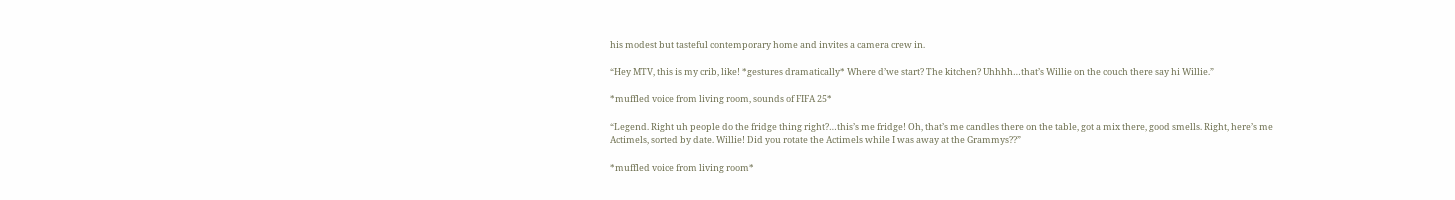his modest but tasteful contemporary home and invites a camera crew in.

“Hey MTV, this is my crib, like! *gestures dramatically* Where d’we start? The kitchen? Uhhhh…that’s Willie on the couch there say hi Willie.”

*muffled voice from living room, sounds of FIFA 25*

“Legend. Right uh people do the fridge thing right?…this’s me fridge! Oh, that’s me candles there on the table, got a mix there, good smells. Right, here’s me Actimels, sorted by date. Willie! Did you rotate the Actimels while I was away at the Grammys??”

*muffled voice from living room*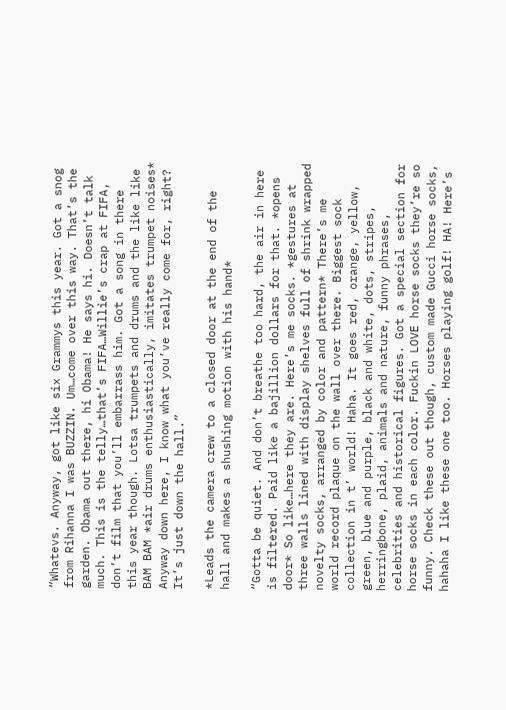“Whatevs. Anyway, got like six Grammys this year. Got a snog from Rihanna I was BUZZIN. Um…come over this way. That’s the garden. Obama out there, hi Obama! He says hi. Doesn’t talk much. This is the telly…that’s FIFA…Willie’s crap at FIFA, don’t film that you’ll embarrass him. Got a song in there this year though. Lotsa trumpets and drums and the like like BAM BAM *air drums enthusiastically, imitates trumpet noises* Anyway down here, I know what you’ve really come for, right? It’s just down the hall.”

*Leads the camera crew to a closed door at the end of the hall and makes a shushing motion with his hand*

“Gotta be quiet. And don’t breathe too hard, the air in here is filtered. Paid like a bajillion dollars for that. *opens door* So like…here they are. Here’s me socks. *gestures at three walls lined with display shelves full of shrink wrapped novelty socks, arranged by color and pattern* There’s me world record plaque on the wall over there. Biggest sock collection in t’ world! Haha. It goes red, orange, yellow, green, blue and purple, black and white, dots, stripes, herringbone, plaid, animals and nature, funny phrases, celebrities and historical figures. Got a special section for horse socks in each color. Fuckin LOVE horse socks they’re so funny. Check these out though, custom made Gucci horse socks, hahaha I like these one too. Horses playing golf! HA! Here’s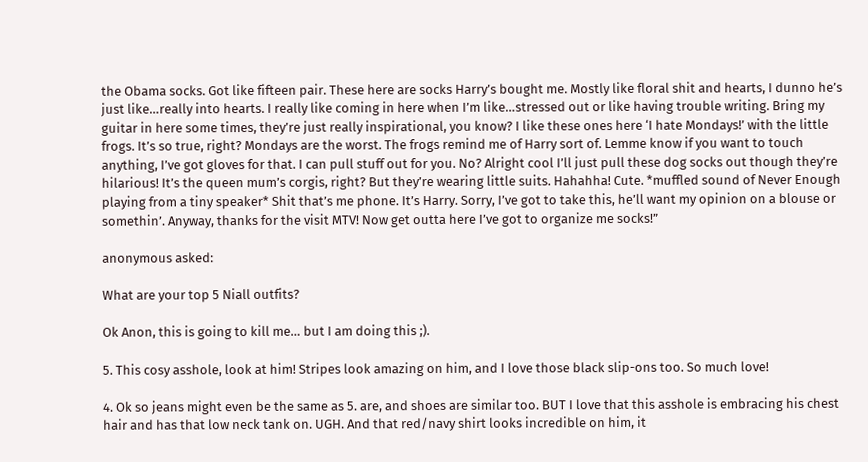the Obama socks. Got like fifteen pair. These here are socks Harry’s bought me. Mostly like floral shit and hearts, I dunno he’s just like…really into hearts. I really like coming in here when I’m like…stressed out or like having trouble writing. Bring my guitar in here some times, they’re just really inspirational, you know? I like these ones here ‘I hate Mondays!’ with the little frogs. It’s so true, right? Mondays are the worst. The frogs remind me of Harry sort of. Lemme know if you want to touch anything, I’ve got gloves for that. I can pull stuff out for you. No? Alright cool I’ll just pull these dog socks out though they’re hilarious! It’s the queen mum’s corgis, right? But they’re wearing little suits. Hahahha! Cute. *muffled sound of Never Enough playing from a tiny speaker* Shit that’s me phone. It’s Harry. Sorry, I’ve got to take this, he’ll want my opinion on a blouse or somethin’. Anyway, thanks for the visit MTV! Now get outta here I’ve got to organize me socks!”

anonymous asked:

What are your top 5 Niall outfits?

Ok Anon, this is going to kill me… but I am doing this ;).

5. This cosy asshole, look at him! Stripes look amazing on him, and I love those black slip-ons too. So much love!

4. Ok so jeans might even be the same as 5. are, and shoes are similar too. BUT I love that this asshole is embracing his chest hair and has that low neck tank on. UGH. And that red/navy shirt looks incredible on him, it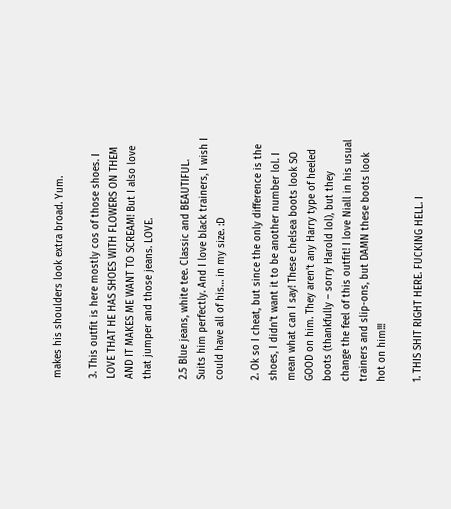makes his shoulders look extra broad. Yum.

3. This outfit is here mostly cos of those shoes. I LOVE THAT HE HAS SHOES WITH FLOWERS ON THEM AND IT MAKES ME WANT TO SCREAM! But I also love that jumper and those jeans. LOVE.

2.5 Blue jeans, white tee. Classic and BEAUTIFUL. Suits him perfectly. And I love black trainers, I wish I could have all of his… in my size. :D

2. Ok so I cheat, but since the only difference is the shoes, I didn’t want it to be another number lol. I mean what can I say! These chelsea boots look SO GOOD on him. They aren’t any Harry type of heeled boots (thankfully – sorry Harold lol), but they change the feel of this outfit! I love Niall in his usual trainers and slip-ons, but DAMN these boots look hot on him!!!

1. THIS SHIT RIGHT HERE. FUCKING HELL. I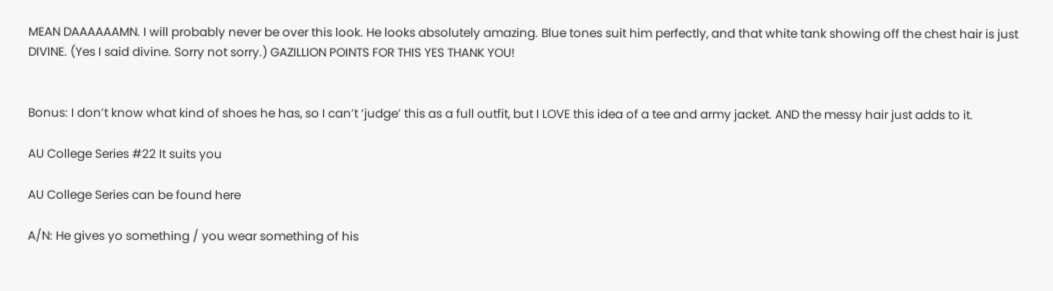MEAN DAAAAAAMN. I will probably never be over this look. He looks absolutely amazing. Blue tones suit him perfectly, and that white tank showing off the chest hair is just DIVINE. (Yes I said divine. Sorry not sorry.) GAZILLION POINTS FOR THIS YES THANK YOU!


Bonus: I don’t know what kind of shoes he has, so I can’t ‘judge’ this as a full outfit, but I LOVE this idea of a tee and army jacket. AND the messy hair just adds to it.

AU College Series #22 It suits you

AU College Series can be found here

A/N: He gives yo something / you wear something of his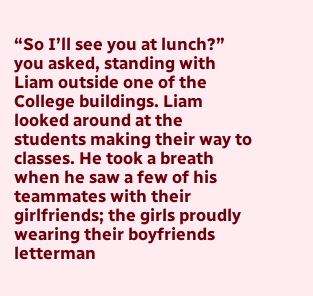“So I’ll see you at lunch?” you asked, standing with Liam outside one of the College buildings. Liam looked around at the students making their way to classes. He took a breath when he saw a few of his teammates with their girlfriends; the girls proudly wearing their boyfriends letterman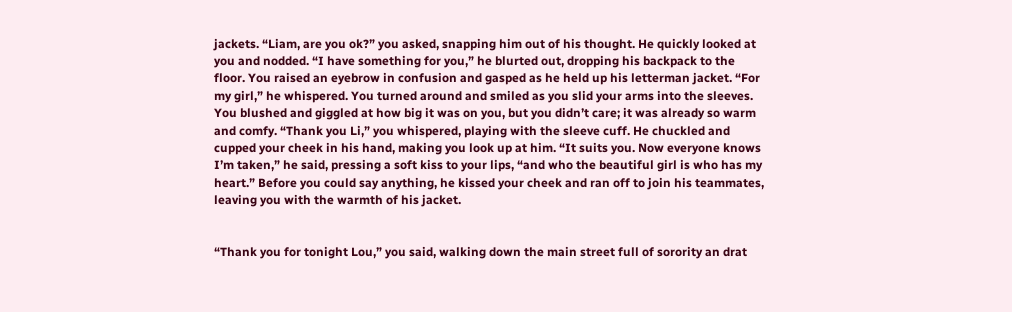jackets. “Liam, are you ok?” you asked, snapping him out of his thought. He quickly looked at you and nodded. “I have something for you,” he blurted out, dropping his backpack to the floor. You raised an eyebrow in confusion and gasped as he held up his letterman jacket. “For my girl,” he whispered. You turned around and smiled as you slid your arms into the sleeves. You blushed and giggled at how big it was on you, but you didn’t care; it was already so warm and comfy. “Thank you Li,” you whispered, playing with the sleeve cuff. He chuckled and cupped your cheek in his hand, making you look up at him. “It suits you. Now everyone knows I’m taken,” he said, pressing a soft kiss to your lips, “and who the beautiful girl is who has my heart.” Before you could say anything, he kissed your cheek and ran off to join his teammates, leaving you with the warmth of his jacket.


“Thank you for tonight Lou,” you said, walking down the main street full of sorority an drat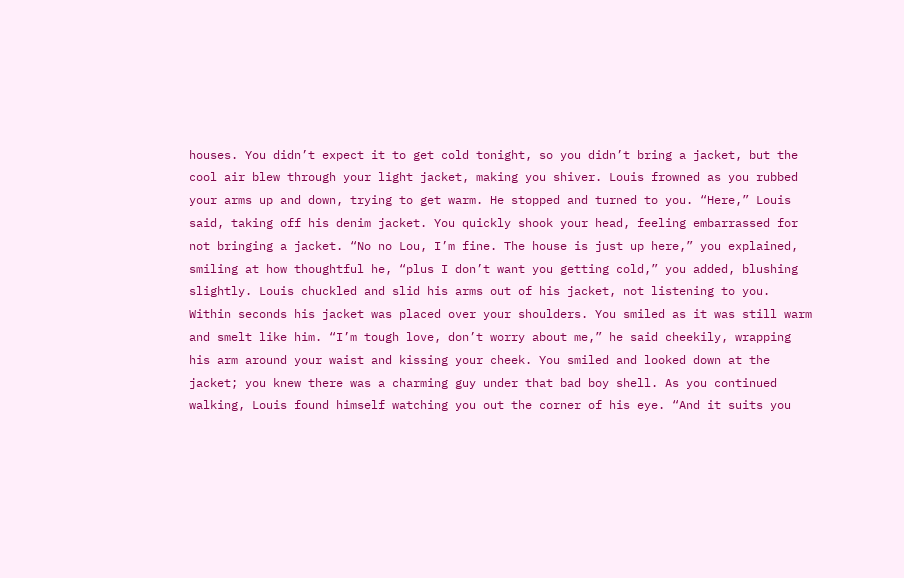houses. You didn’t expect it to get cold tonight, so you didn’t bring a jacket, but the cool air blew through your light jacket, making you shiver. Louis frowned as you rubbed your arms up and down, trying to get warm. He stopped and turned to you. “Here,” Louis said, taking off his denim jacket. You quickly shook your head, feeling embarrassed for not bringing a jacket. “No no Lou, I’m fine. The house is just up here,” you explained, smiling at how thoughtful he, “plus I don’t want you getting cold,” you added, blushing slightly. Louis chuckled and slid his arms out of his jacket, not listening to you. Within seconds his jacket was placed over your shoulders. You smiled as it was still warm and smelt like him. “I’m tough love, don’t worry about me,” he said cheekily, wrapping his arm around your waist and kissing your cheek. You smiled and looked down at the jacket; you knew there was a charming guy under that bad boy shell. As you continued walking, Louis found himself watching you out the corner of his eye. “And it suits you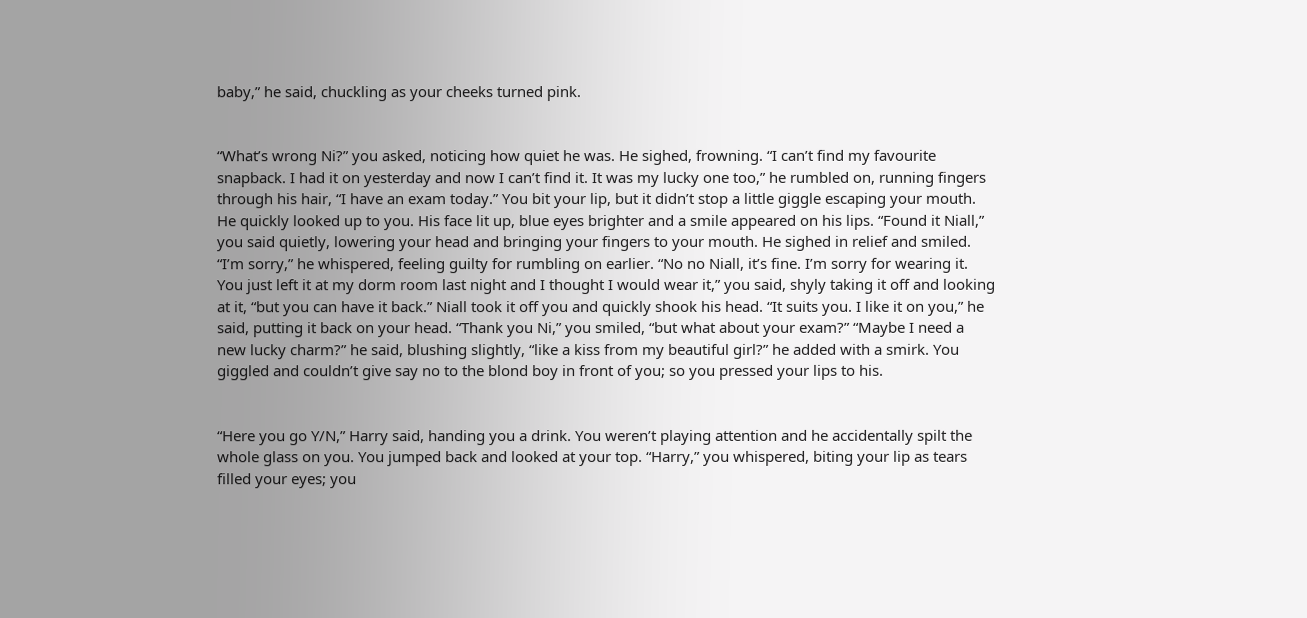baby,” he said, chuckling as your cheeks turned pink.


“What’s wrong Ni?” you asked, noticing how quiet he was. He sighed, frowning. “I can’t find my favourite snapback. I had it on yesterday and now I can’t find it. It was my lucky one too,” he rumbled on, running fingers through his hair, “I have an exam today.” You bit your lip, but it didn’t stop a little giggle escaping your mouth. He quickly looked up to you. His face lit up, blue eyes brighter and a smile appeared on his lips. “Found it Niall,” you said quietly, lowering your head and bringing your fingers to your mouth. He sighed in relief and smiled. “I’m sorry,” he whispered, feeling guilty for rumbling on earlier. “No no Niall, it’s fine. I’m sorry for wearing it. You just left it at my dorm room last night and I thought I would wear it,” you said, shyly taking it off and looking at it, “but you can have it back.” Niall took it off you and quickly shook his head. “It suits you. I like it on you,” he said, putting it back on your head. “Thank you Ni,” you smiled, “but what about your exam?” “Maybe I need a new lucky charm?” he said, blushing slightly, “like a kiss from my beautiful girl?” he added with a smirk. You giggled and couldn’t give say no to the blond boy in front of you; so you pressed your lips to his.


“Here you go Y/N,” Harry said, handing you a drink. You weren’t playing attention and he accidentally spilt the whole glass on you. You jumped back and looked at your top. “Harry,” you whispered, biting your lip as tears filled your eyes; you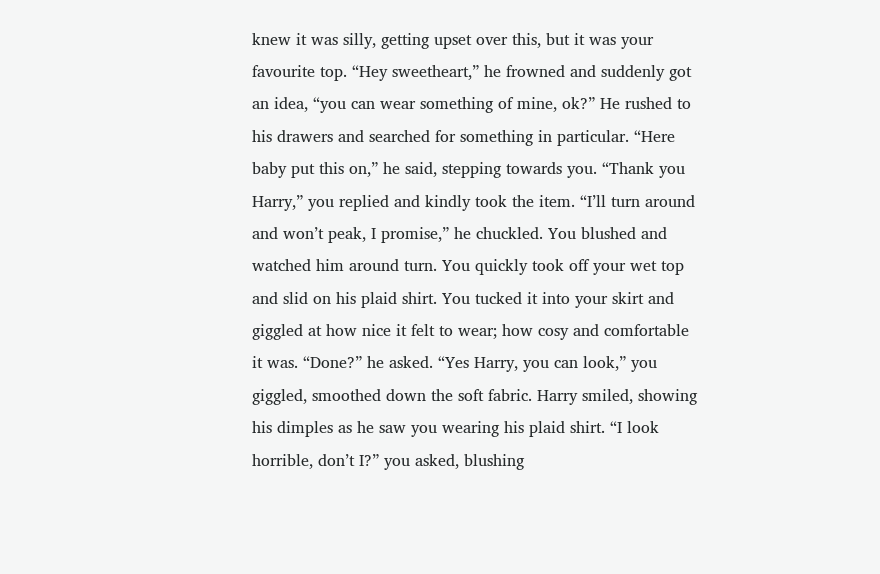knew it was silly, getting upset over this, but it was your favourite top. “Hey sweetheart,” he frowned and suddenly got an idea, “you can wear something of mine, ok?” He rushed to his drawers and searched for something in particular. “Here baby put this on,” he said, stepping towards you. “Thank you Harry,” you replied and kindly took the item. “I’ll turn around and won’t peak, I promise,” he chuckled. You blushed and watched him around turn. You quickly took off your wet top and slid on his plaid shirt. You tucked it into your skirt and giggled at how nice it felt to wear; how cosy and comfortable it was. “Done?” he asked. “Yes Harry, you can look,” you giggled, smoothed down the soft fabric. Harry smiled, showing his dimples as he saw you wearing his plaid shirt. “I look horrible, don’t I?” you asked, blushing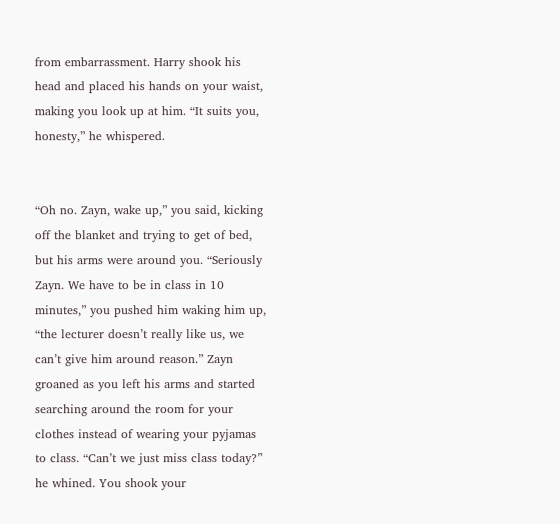from embarrassment. Harry shook his head and placed his hands on your waist, making you look up at him. “It suits you, honesty,” he whispered.


“Oh no. Zayn, wake up,” you said, kicking off the blanket and trying to get of bed, but his arms were around you. “Seriously Zayn. We have to be in class in 10 minutes,” you pushed him waking him up, “the lecturer doesn’t really like us, we can’t give him around reason.” Zayn groaned as you left his arms and started searching around the room for your clothes instead of wearing your pyjamas to class. “Can’t we just miss class today?” he whined. You shook your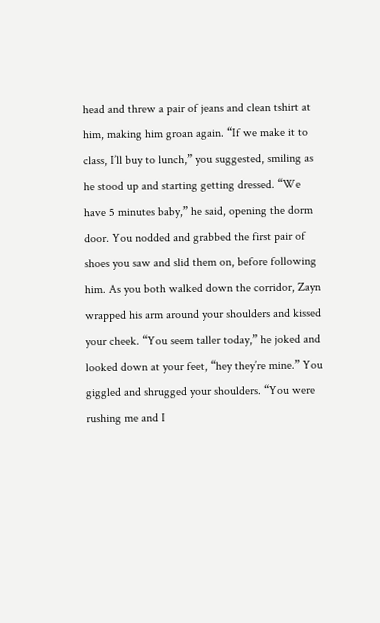head and threw a pair of jeans and clean tshirt at him, making him groan again. “If we make it to class, I’ll buy to lunch,” you suggested, smiling as he stood up and starting getting dressed. “We have 5 minutes baby,” he said, opening the dorm door. You nodded and grabbed the first pair of shoes you saw and slid them on, before following him. As you both walked down the corridor, Zayn wrapped his arm around your shoulders and kissed your cheek. “You seem taller today,” he joked and looked down at your feet, “hey they’re mine.” You giggled and shrugged your shoulders. “You were rushing me and I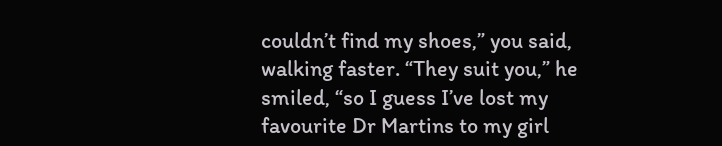couldn’t find my shoes,” you said, walking faster. “They suit you,” he smiled, “so I guess I’ve lost my favourite Dr Martins to my girl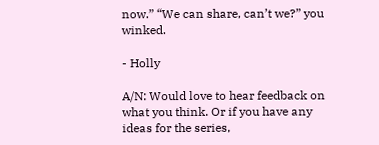now.” “We can share, can’t we?” you winked.

- Holly

A/N: Would love to hear feedback on what you think. Or if you have any ideas for the series,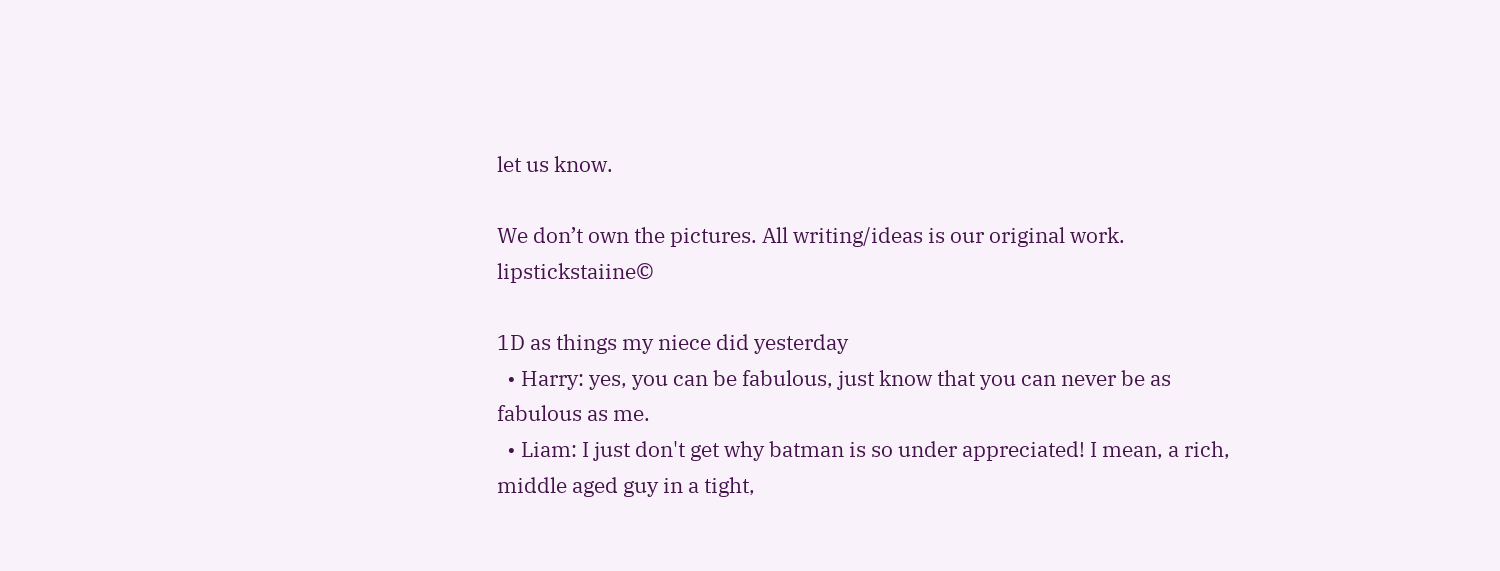let us know.

We don’t own the pictures. All writing/ideas is our original work. lipstickstaiine©

1D as things my niece did yesterday
  • Harry: yes, you can be fabulous, just know that you can never be as fabulous as me.
  • Liam: I just don't get why batman is so under appreciated! I mean, a rich, middle aged guy in a tight,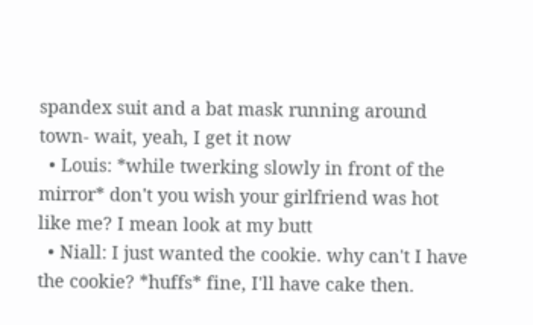spandex suit and a bat mask running around town- wait, yeah, I get it now
  • Louis: *while twerking slowly in front of the mirror* don't you wish your girlfriend was hot like me? I mean look at my butt
  • Niall: I just wanted the cookie. why can't I have the cookie? *huffs* fine, I'll have cake then.